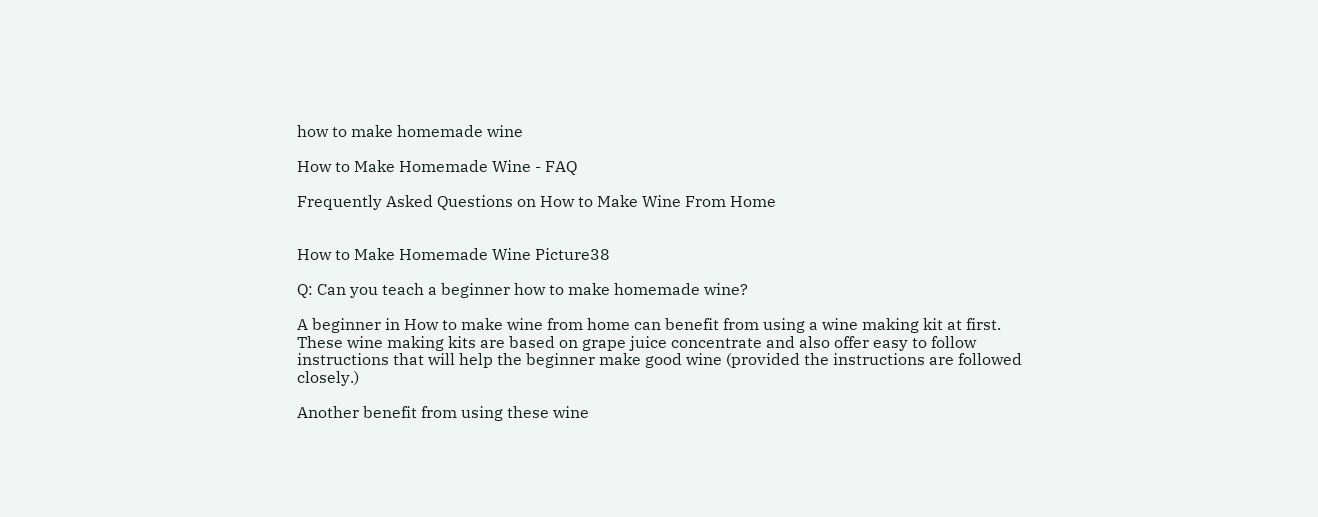how to make homemade wine

How to Make Homemade Wine - FAQ

Frequently Asked Questions on How to Make Wine From Home


How to Make Homemade Wine Picture38

Q: Can you teach a beginner how to make homemade wine?

A beginner in How to make wine from home can benefit from using a wine making kit at first. These wine making kits are based on grape juice concentrate and also offer easy to follow instructions that will help the beginner make good wine (provided the instructions are followed closely.)

Another benefit from using these wine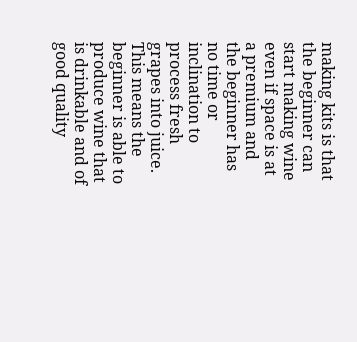making kits is that the beginner can start making wine even if space is at a premium and the beginner has no time or inclination to process fresh grapes into juice. This means the beginner is able to produce wine that is drinkable and of good quality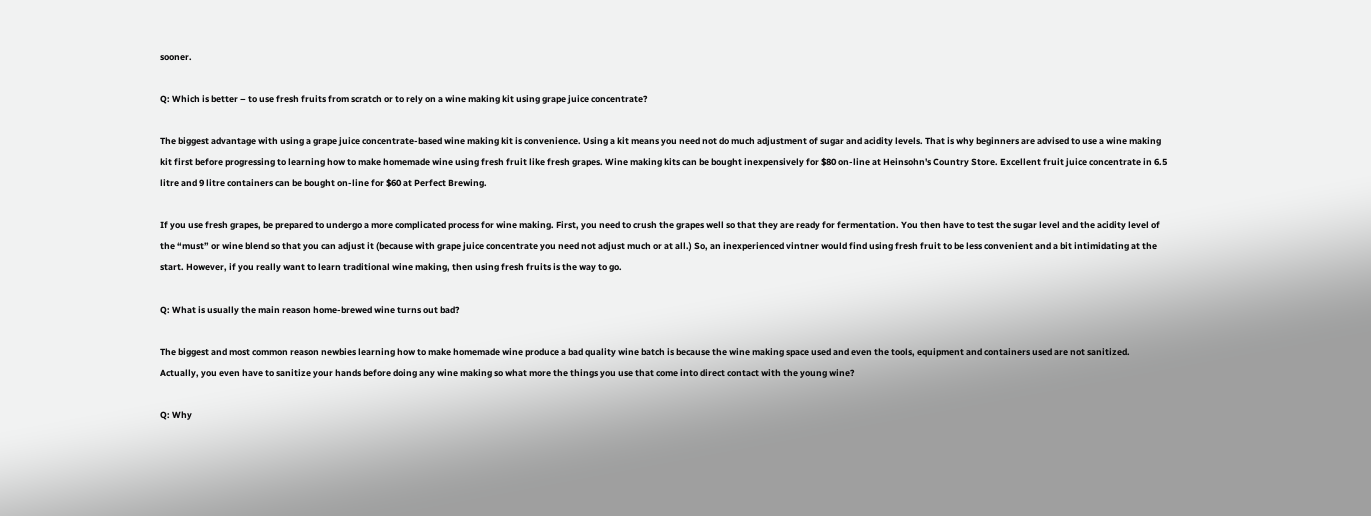sooner.

Q: Which is better – to use fresh fruits from scratch or to rely on a wine making kit using grape juice concentrate?

The biggest advantage with using a grape juice concentrate-based wine making kit is convenience. Using a kit means you need not do much adjustment of sugar and acidity levels. That is why beginners are advised to use a wine making kit first before progressing to learning how to make homemade wine using fresh fruit like fresh grapes. Wine making kits can be bought inexpensively for $80 on-line at Heinsohn's Country Store. Excellent fruit juice concentrate in 6.5 litre and 9 litre containers can be bought on-line for $60 at Perfect Brewing.

If you use fresh grapes, be prepared to undergo a more complicated process for wine making. First, you need to crush the grapes well so that they are ready for fermentation. You then have to test the sugar level and the acidity level of the “must” or wine blend so that you can adjust it (because with grape juice concentrate you need not adjust much or at all.) So, an inexperienced vintner would find using fresh fruit to be less convenient and a bit intimidating at the start. However, if you really want to learn traditional wine making, then using fresh fruits is the way to go.

Q: What is usually the main reason home-brewed wine turns out bad?

The biggest and most common reason newbies learning how to make homemade wine produce a bad quality wine batch is because the wine making space used and even the tools, equipment and containers used are not sanitized. Actually, you even have to sanitize your hands before doing any wine making so what more the things you use that come into direct contact with the young wine?

Q: Why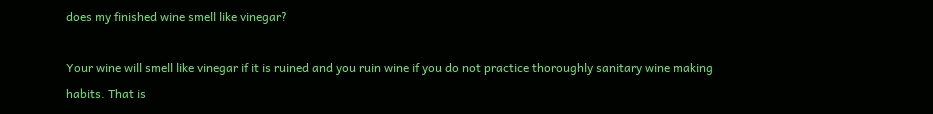does my finished wine smell like vinegar?

Your wine will smell like vinegar if it is ruined and you ruin wine if you do not practice thoroughly sanitary wine making habits. That is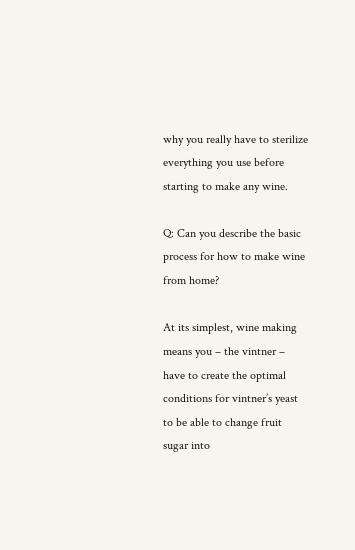why you really have to sterilize everything you use before starting to make any wine.

Q: Can you describe the basic process for how to make wine from home?

At its simplest, wine making means you – the vintner – have to create the optimal conditions for vintner’s yeast to be able to change fruit sugar into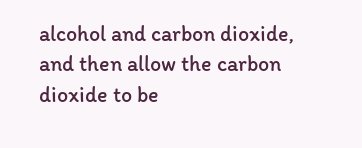alcohol and carbon dioxide, and then allow the carbon dioxide to be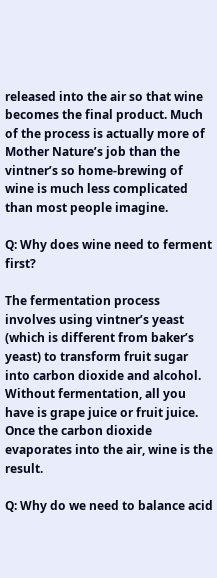released into the air so that wine becomes the final product. Much of the process is actually more of Mother Nature’s job than the vintner’s so home-brewing of wine is much less complicated than most people imagine.

Q: Why does wine need to ferment first?

The fermentation process involves using vintner’s yeast (which is different from baker’s yeast) to transform fruit sugar into carbon dioxide and alcohol. Without fermentation, all you have is grape juice or fruit juice. Once the carbon dioxide evaporates into the air, wine is the result.

Q: Why do we need to balance acid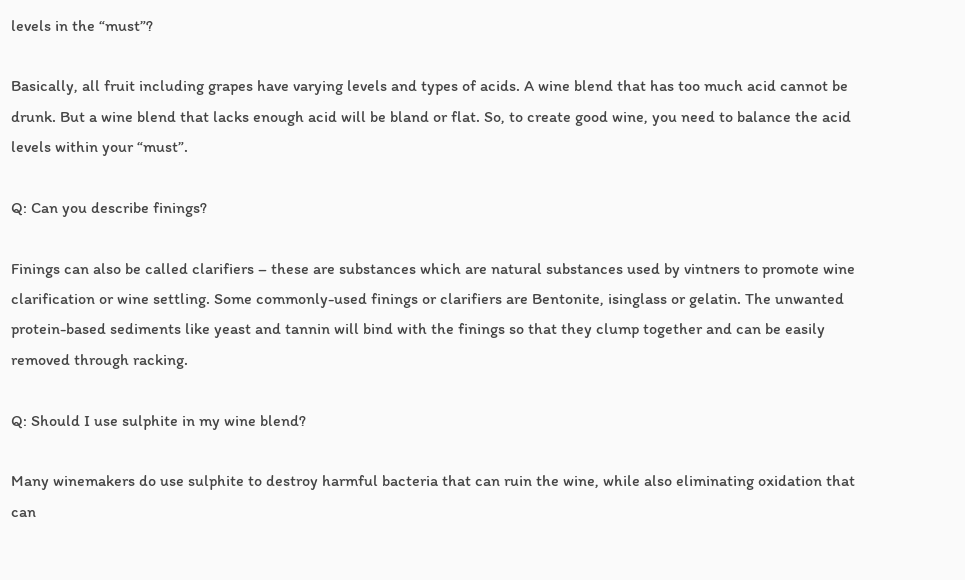levels in the “must”?

Basically, all fruit including grapes have varying levels and types of acids. A wine blend that has too much acid cannot be drunk. But a wine blend that lacks enough acid will be bland or flat. So, to create good wine, you need to balance the acid levels within your “must”.

Q: Can you describe finings?

Finings can also be called clarifiers – these are substances which are natural substances used by vintners to promote wine clarification or wine settling. Some commonly-used finings or clarifiers are Bentonite, isinglass or gelatin. The unwanted protein-based sediments like yeast and tannin will bind with the finings so that they clump together and can be easily removed through racking.

Q: Should I use sulphite in my wine blend?

Many winemakers do use sulphite to destroy harmful bacteria that can ruin the wine, while also eliminating oxidation that can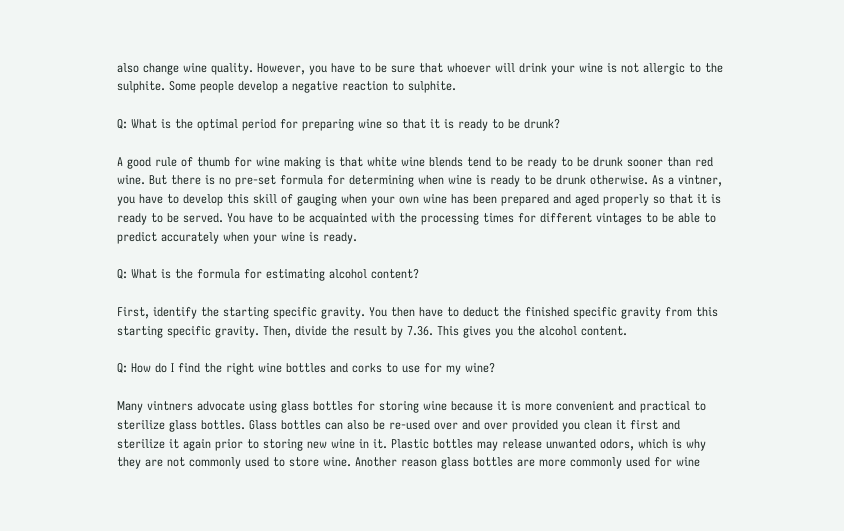also change wine quality. However, you have to be sure that whoever will drink your wine is not allergic to the sulphite. Some people develop a negative reaction to sulphite.

Q: What is the optimal period for preparing wine so that it is ready to be drunk?

A good rule of thumb for wine making is that white wine blends tend to be ready to be drunk sooner than red wine. But there is no pre-set formula for determining when wine is ready to be drunk otherwise. As a vintner, you have to develop this skill of gauging when your own wine has been prepared and aged properly so that it is ready to be served. You have to be acquainted with the processing times for different vintages to be able to predict accurately when your wine is ready.

Q: What is the formula for estimating alcohol content?

First, identify the starting specific gravity. You then have to deduct the finished specific gravity from this starting specific gravity. Then, divide the result by 7.36. This gives you the alcohol content.

Q: How do I find the right wine bottles and corks to use for my wine?

Many vintners advocate using glass bottles for storing wine because it is more convenient and practical to sterilize glass bottles. Glass bottles can also be re-used over and over provided you clean it first and sterilize it again prior to storing new wine in it. Plastic bottles may release unwanted odors, which is why they are not commonly used to store wine. Another reason glass bottles are more commonly used for wine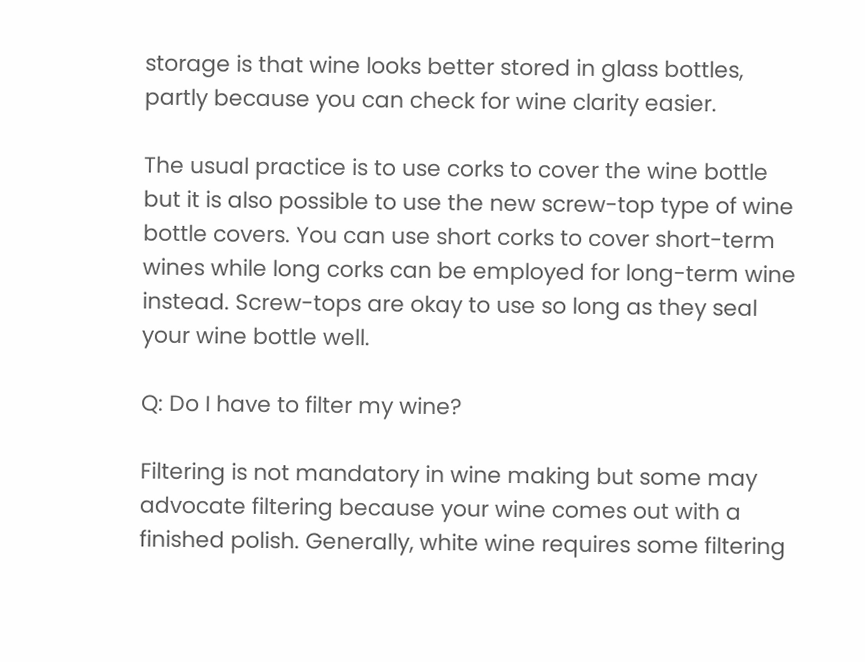storage is that wine looks better stored in glass bottles, partly because you can check for wine clarity easier.

The usual practice is to use corks to cover the wine bottle but it is also possible to use the new screw-top type of wine bottle covers. You can use short corks to cover short-term wines while long corks can be employed for long-term wine instead. Screw-tops are okay to use so long as they seal your wine bottle well.

Q: Do I have to filter my wine?

Filtering is not mandatory in wine making but some may advocate filtering because your wine comes out with a finished polish. Generally, white wine requires some filtering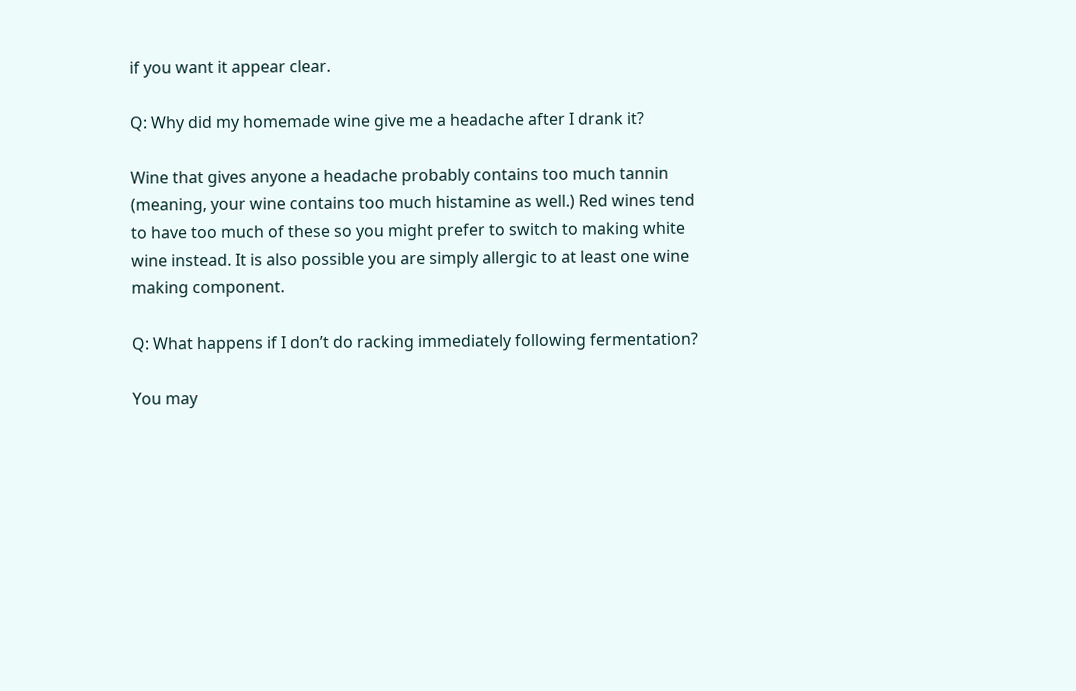if you want it appear clear.

Q: Why did my homemade wine give me a headache after I drank it?

Wine that gives anyone a headache probably contains too much tannin (meaning, your wine contains too much histamine as well.) Red wines tend to have too much of these so you might prefer to switch to making white wine instead. It is also possible you are simply allergic to at least one wine making component.

Q: What happens if I don’t do racking immediately following fermentation?

You may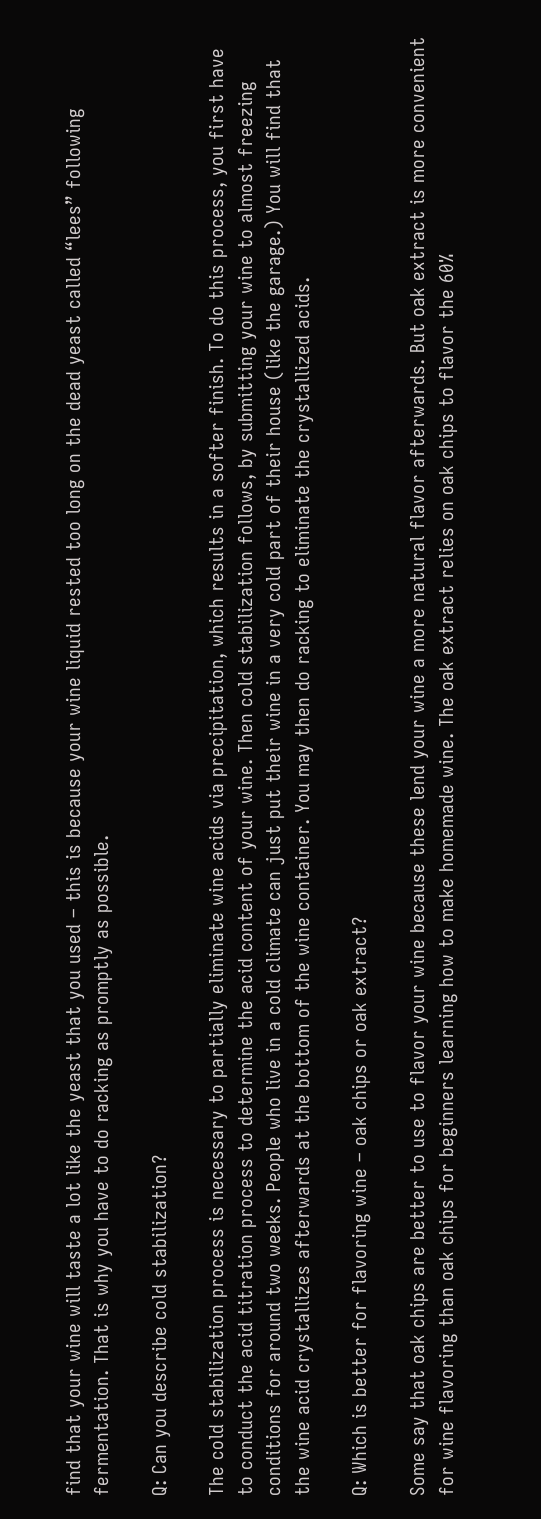find that your wine will taste a lot like the yeast that you used – this is because your wine liquid rested too long on the dead yeast called “lees” following fermentation. That is why you have to do racking as promptly as possible.

Q: Can you describe cold stabilization?

The cold stabilization process is necessary to partially eliminate wine acids via precipitation, which results in a softer finish. To do this process, you first have to conduct the acid titration process to determine the acid content of your wine. Then cold stabilization follows, by submitting your wine to almost freezing conditions for around two weeks. People who live in a cold climate can just put their wine in a very cold part of their house (like the garage.) You will find that the wine acid crystallizes afterwards at the bottom of the wine container. You may then do racking to eliminate the crystallized acids.

Q: Which is better for flavoring wine – oak chips or oak extract?

Some say that oak chips are better to use to flavor your wine because these lend your wine a more natural flavor afterwards. But oak extract is more convenient for wine flavoring than oak chips for beginners learning how to make homemade wine. The oak extract relies on oak chips to flavor the 60%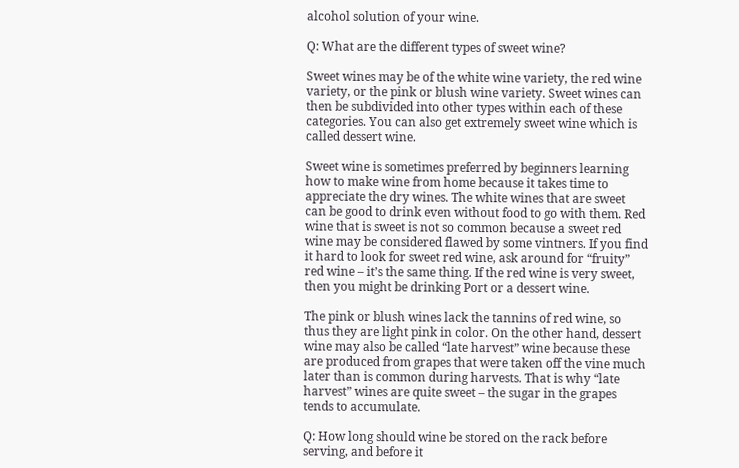alcohol solution of your wine.

Q: What are the different types of sweet wine?

Sweet wines may be of the white wine variety, the red wine variety, or the pink or blush wine variety. Sweet wines can then be subdivided into other types within each of these categories. You can also get extremely sweet wine which is called dessert wine.

Sweet wine is sometimes preferred by beginners learning how to make wine from home because it takes time to appreciate the dry wines. The white wines that are sweet can be good to drink even without food to go with them. Red wine that is sweet is not so common because a sweet red wine may be considered flawed by some vintners. If you find it hard to look for sweet red wine, ask around for “fruity” red wine – it’s the same thing. If the red wine is very sweet, then you might be drinking Port or a dessert wine.

The pink or blush wines lack the tannins of red wine, so thus they are light pink in color. On the other hand, dessert wine may also be called “late harvest” wine because these are produced from grapes that were taken off the vine much later than is common during harvests. That is why “late harvest” wines are quite sweet – the sugar in the grapes tends to accumulate.

Q: How long should wine be stored on the rack before serving, and before it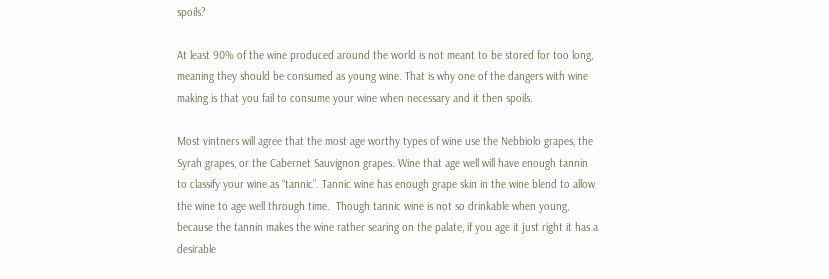spoils?

At least 90% of the wine produced around the world is not meant to be stored for too long, meaning they should be consumed as young wine. That is why one of the dangers with wine making is that you fail to consume your wine when necessary and it then spoils.

Most vintners will agree that the most age worthy types of wine use the Nebbiolo grapes, the Syrah grapes, or the Cabernet Sauvignon grapes. Wine that age well will have enough tannin to classify your wine as “tannic”. Tannic wine has enough grape skin in the wine blend to allow the wine to age well through time.  Though tannic wine is not so drinkable when young, because the tannin makes the wine rather searing on the palate, if you age it just right it has a desirable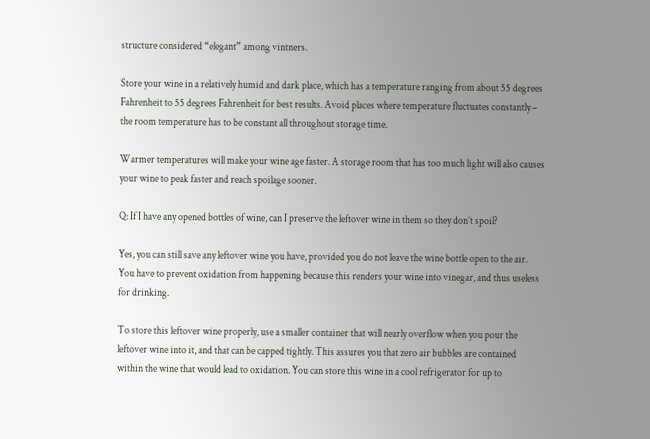structure considered “elegant” among vintners.

Store your wine in a relatively humid and dark place, which has a temperature ranging from about 55 degrees Fahrenheit to 55 degrees Fahrenheit for best results. Avoid places where temperature fluctuates constantly – the room temperature has to be constant all throughout storage time.

Warmer temperatures will make your wine age faster. A storage room that has too much light will also causes your wine to peak faster and reach spoilage sooner.

Q: If I have any opened bottles of wine, can I preserve the leftover wine in them so they don’t spoil?

Yes, you can still save any leftover wine you have, provided you do not leave the wine bottle open to the air. You have to prevent oxidation from happening because this renders your wine into vinegar, and thus useless for drinking.

To store this leftover wine properly, use a smaller container that will nearly overflow when you pour the leftover wine into it, and that can be capped tightly. This assures you that zero air bubbles are contained within the wine that would lead to oxidation. You can store this wine in a cool refrigerator for up to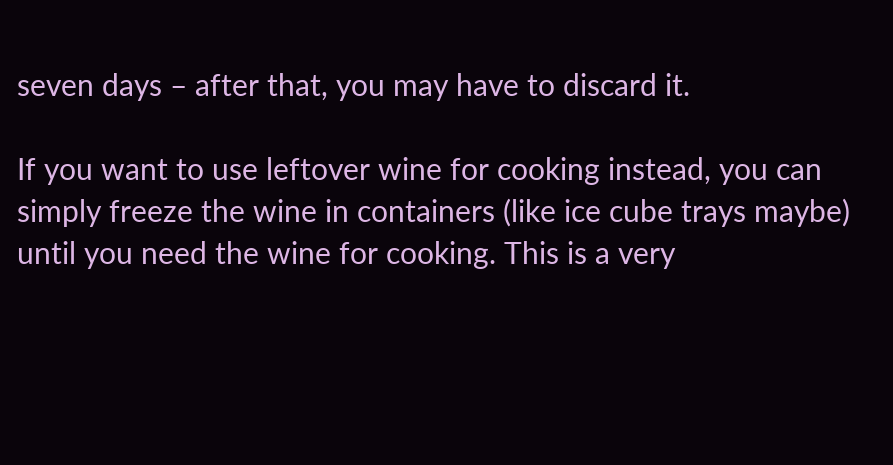seven days – after that, you may have to discard it.

If you want to use leftover wine for cooking instead, you can simply freeze the wine in containers (like ice cube trays maybe) until you need the wine for cooking. This is a very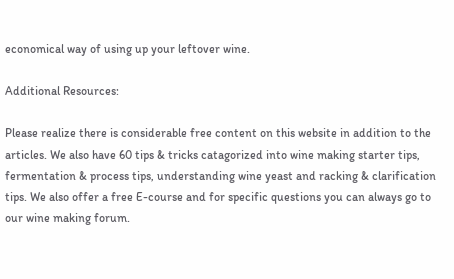economical way of using up your leftover wine.

Additional Resources:

Please realize there is considerable free content on this website in addition to the articles. We also have 60 tips & tricks catagorized into wine making starter tips, fermentation & process tips, understanding wine yeast and racking & clarification tips. We also offer a free E-course and for specific questions you can always go to our wine making forum.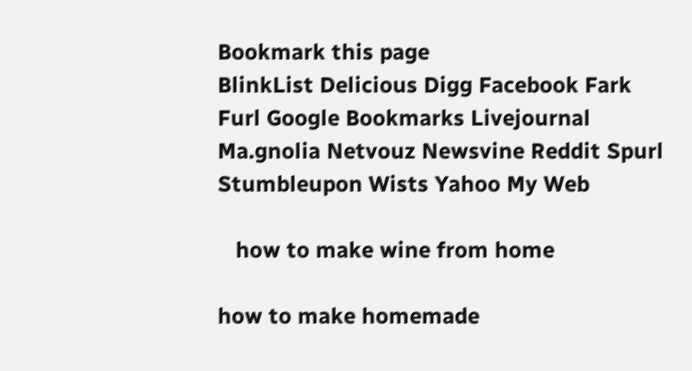Bookmark this page
BlinkList Delicious Digg Facebook Fark Furl Google Bookmarks Livejournal Ma.gnolia Netvouz Newsvine Reddit Spurl Stumbleupon Wists Yahoo My Web

   how to make wine from home

how to make homemade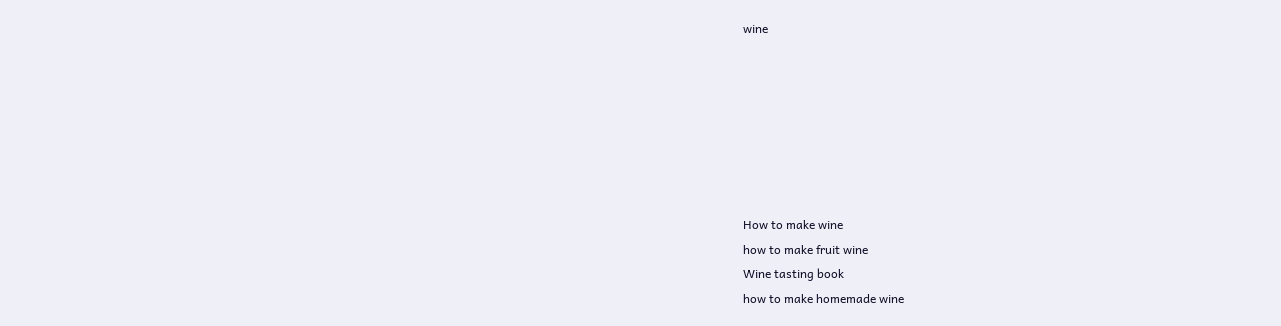wine







How to make wine
how to make fruit wine
Wine tasting book
how to make homemade wine